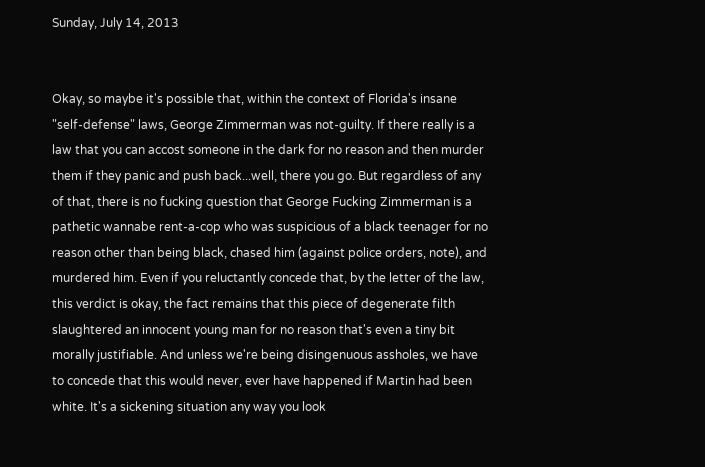Sunday, July 14, 2013


Okay, so maybe it's possible that, within the context of Florida's insane "self-defense" laws, George Zimmerman was not-guilty. If there really is a law that you can accost someone in the dark for no reason and then murder them if they panic and push back...well, there you go. But regardless of any of that, there is no fucking question that George Fucking Zimmerman is a pathetic wannabe rent-a-cop who was suspicious of a black teenager for no reason other than being black, chased him (against police orders, note), and murdered him. Even if you reluctantly concede that, by the letter of the law, this verdict is okay, the fact remains that this piece of degenerate filth slaughtered an innocent young man for no reason that's even a tiny bit morally justifiable. And unless we're being disingenuous assholes, we have to concede that this would never, ever have happened if Martin had been white. It's a sickening situation any way you look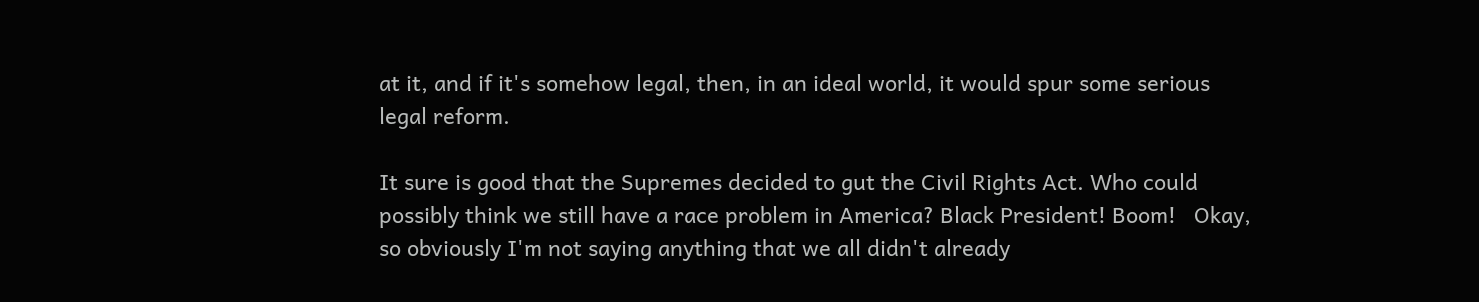at it, and if it's somehow legal, then, in an ideal world, it would spur some serious legal reform.

It sure is good that the Supremes decided to gut the Civil Rights Act. Who could possibly think we still have a race problem in America? Black President! Boom!   Okay, so obviously I'm not saying anything that we all didn't already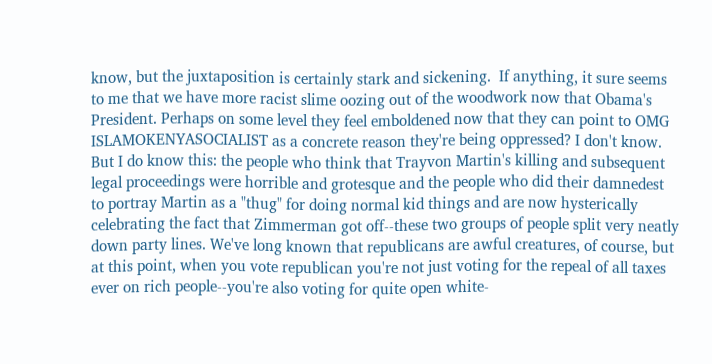know, but the juxtaposition is certainly stark and sickening.  If anything, it sure seems to me that we have more racist slime oozing out of the woodwork now that Obama's President. Perhaps on some level they feel emboldened now that they can point to OMG ISLAMOKENYASOCIALIST as a concrete reason they're being oppressed? I don't know. But I do know this: the people who think that Trayvon Martin's killing and subsequent legal proceedings were horrible and grotesque and the people who did their damnedest to portray Martin as a "thug" for doing normal kid things and are now hysterically celebrating the fact that Zimmerman got off--these two groups of people split very neatly down party lines. We've long known that republicans are awful creatures, of course, but at this point, when you vote republican you're not just voting for the repeal of all taxes ever on rich people--you're also voting for quite open white-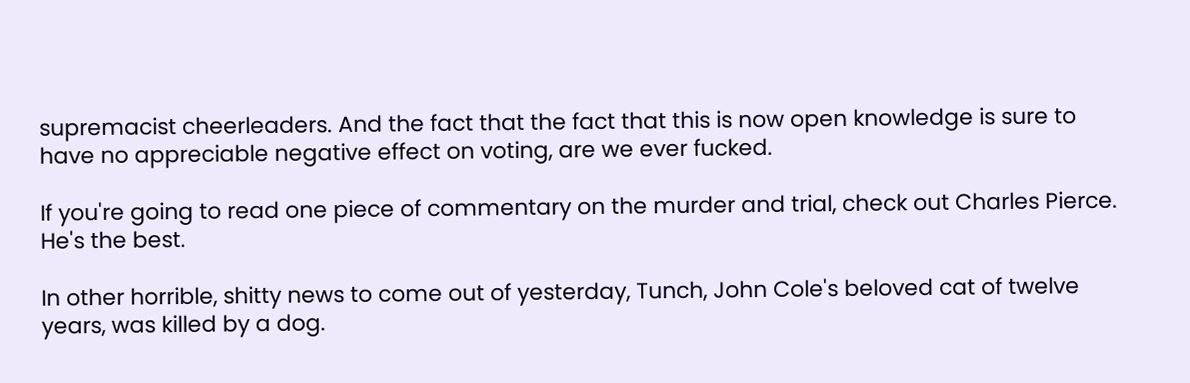supremacist cheerleaders. And the fact that the fact that this is now open knowledge is sure to have no appreciable negative effect on voting, are we ever fucked.

If you're going to read one piece of commentary on the murder and trial, check out Charles Pierce. He's the best.

In other horrible, shitty news to come out of yesterday, Tunch, John Cole's beloved cat of twelve years, was killed by a dog.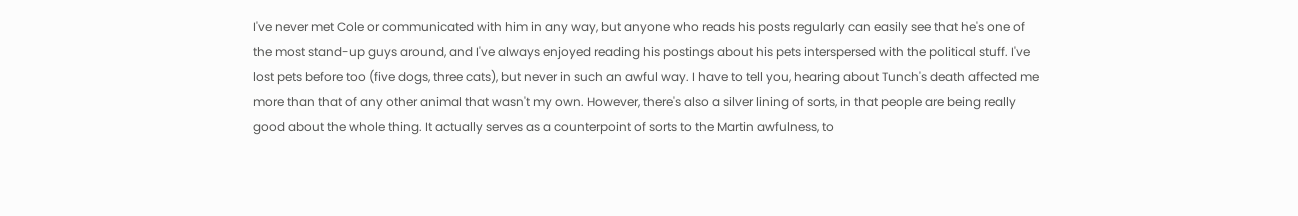I've never met Cole or communicated with him in any way, but anyone who reads his posts regularly can easily see that he's one of the most stand-up guys around, and I've always enjoyed reading his postings about his pets interspersed with the political stuff. I've lost pets before too (five dogs, three cats), but never in such an awful way. I have to tell you, hearing about Tunch's death affected me more than that of any other animal that wasn't my own. However, there's also a silver lining of sorts, in that people are being really good about the whole thing. It actually serves as a counterpoint of sorts to the Martin awfulness, to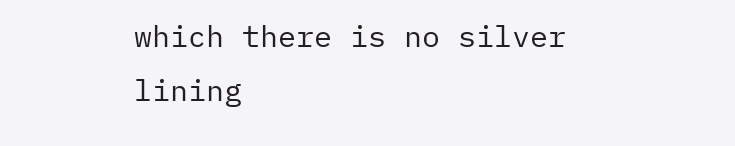which there is no silver lining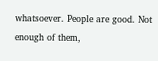whatsoever. People are good. Not enough of them,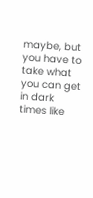maybe, but you have to take what you can get in dark times like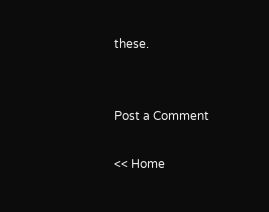these.


Post a Comment

<< Home